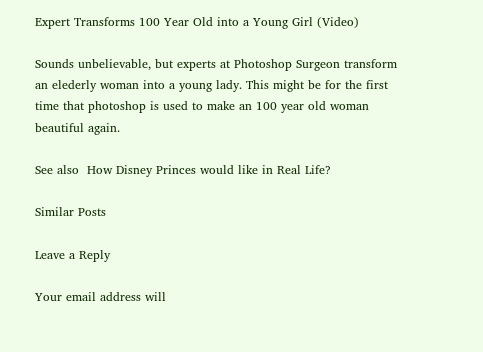Expert Transforms 100 Year Old into a Young Girl (Video)

Sounds unbelievable, but experts at Photoshop Surgeon transform an elederly woman into a young lady. This might be for the first time that photoshop is used to make an 100 year old woman beautiful again.

See also  How Disney Princes would like in Real Life?

Similar Posts

Leave a Reply

Your email address will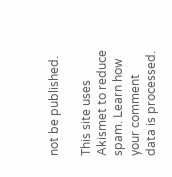not be published.

This site uses Akismet to reduce spam. Learn how your comment data is processed.